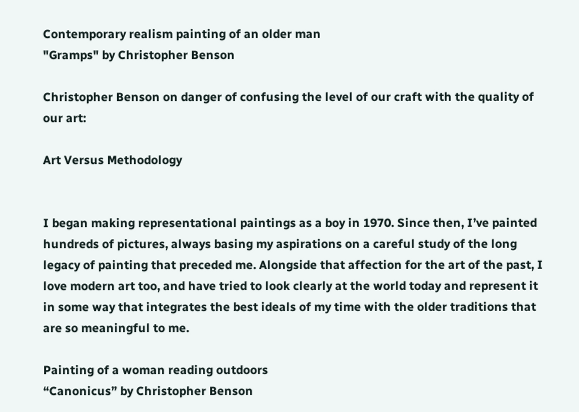Contemporary realism painting of an older man
"Gramps" by Christopher Benson

Christopher Benson on danger of confusing the level of our craft with the quality of our art:

Art Versus Methodology


I began making representational paintings as a boy in 1970. Since then, I’ve painted hundreds of pictures, always basing my aspirations on a careful study of the long legacy of painting that preceded me. Alongside that affection for the art of the past, I love modern art too, and have tried to look clearly at the world today and represent it in some way that integrates the best ideals of my time with the older traditions that are so meaningful to me.

Painting of a woman reading outdoors
“Canonicus” by Christopher Benson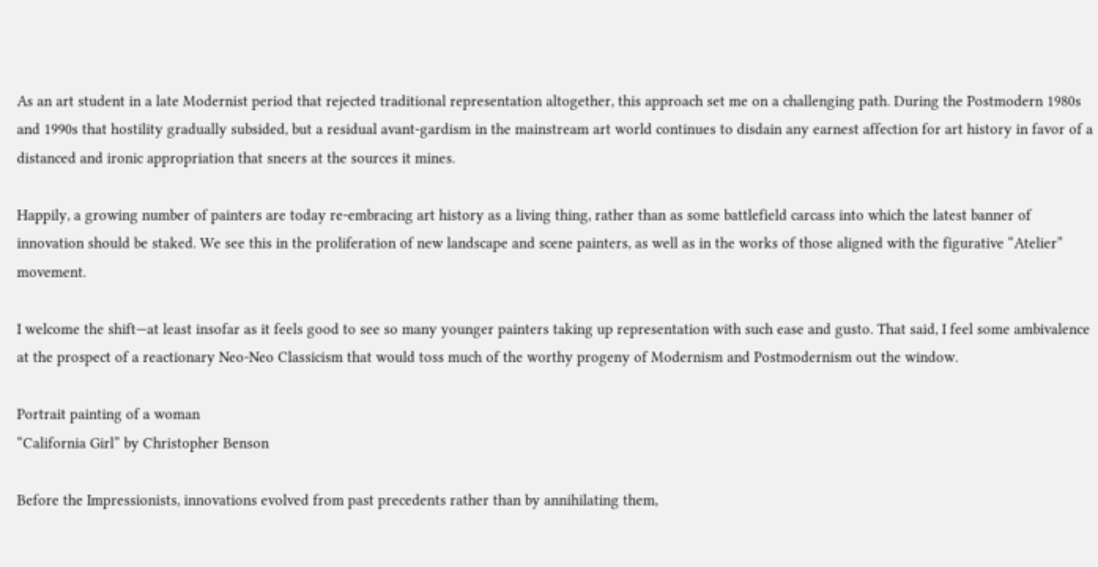As an art student in a late Modernist period that rejected traditional representation altogether, this approach set me on a challenging path. During the Postmodern 1980s and 1990s that hostility gradually subsided, but a residual avant-gardism in the mainstream art world continues to disdain any earnest affection for art history in favor of a distanced and ironic appropriation that sneers at the sources it mines.

Happily, a growing number of painters are today re-embracing art history as a living thing, rather than as some battlefield carcass into which the latest banner of innovation should be staked. We see this in the proliferation of new landscape and scene painters, as well as in the works of those aligned with the figurative “Atelier” movement.

I welcome the shift—at least insofar as it feels good to see so many younger painters taking up representation with such ease and gusto. That said, I feel some ambivalence at the prospect of a reactionary Neo-Neo Classicism that would toss much of the worthy progeny of Modernism and Postmodernism out the window.

Portrait painting of a woman
“California Girl” by Christopher Benson

Before the Impressionists, innovations evolved from past precedents rather than by annihilating them,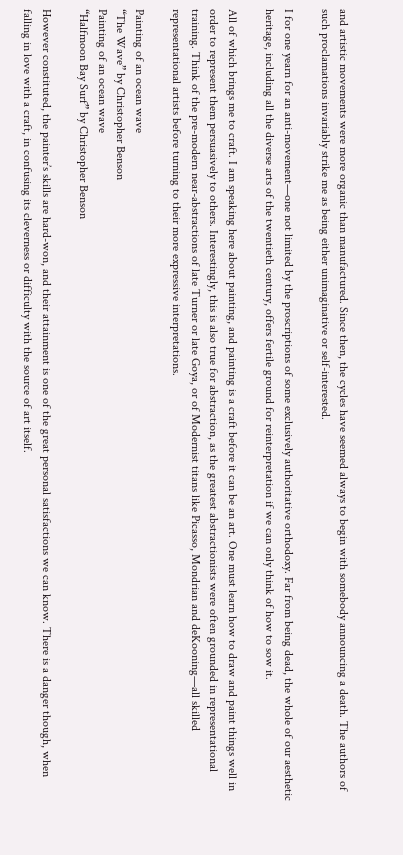and artistic movements were more organic than manufactured. Since then, the cycles have seemed always to begin with somebody announcing a death. The authors of such proclamations invariably strike me as being either unimaginative or self-interested.

I for one yearn for an anti-movement—one not limited by the proscriptions of some exclusively authoritative orthodoxy. Far from being dead, the whole of our aesthetic heritage, including all the diverse arts of the twentieth century, offers fertile ground for reinterpretation if we can only think of how to sow it.

All of which brings me to craft. I am speaking here about painting, and painting is a craft before it can be an art. One must learn how to draw and paint things well in order to represent them persuasively to others. Interestingly, this is also true for abstraction, as the greatest abstractionists were often grounded in representational training. Think of the pre-modern near-abstractions of late Turner or late Goya, or of Modernist titans like Picasso, Mondrian and deKooning—all skilled representational artists before turning to their more expressive interpretations.

Painting of an ocean wave
“The Wave” by Christopher Benson
Painting of an ocean wave
“Halfmoon Bay Surf” by Christopher Benson

However constituted, the painter’s skills are hard-won, and their attainment is one of the great personal satisfactions we can know. There is a danger though, when falling in love with a craft, in confusing its cleverness or difficulty with the source of art itself.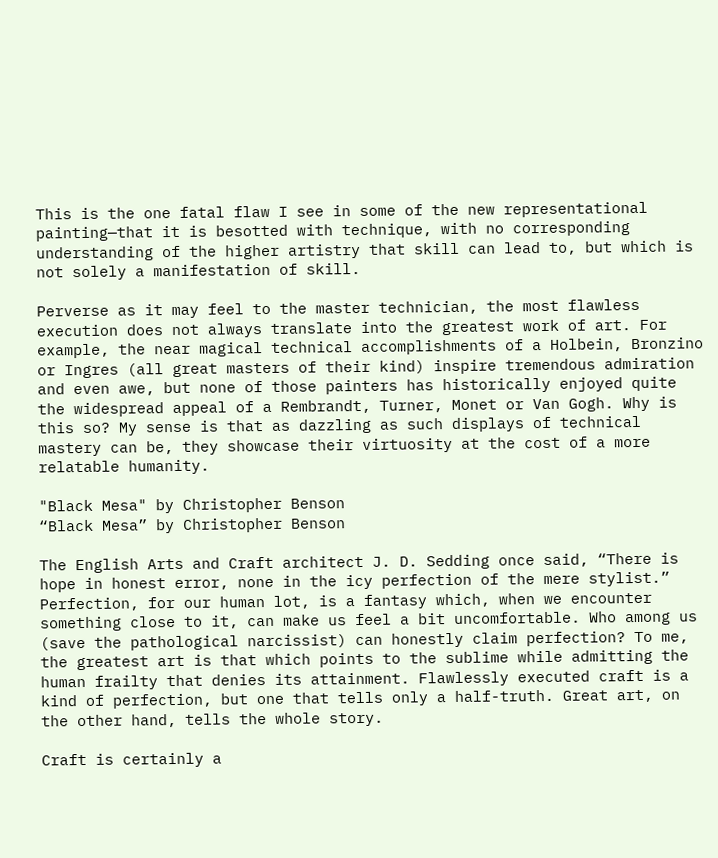This is the one fatal flaw I see in some of the new representational painting—that it is besotted with technique, with no corresponding understanding of the higher artistry that skill can lead to, but which is not solely a manifestation of skill.

Perverse as it may feel to the master technician, the most flawless execution does not always translate into the greatest work of art. For example, the near magical technical accomplishments of a Holbein, Bronzino or Ingres (all great masters of their kind) inspire tremendous admiration and even awe, but none of those painters has historically enjoyed quite the widespread appeal of a Rembrandt, Turner, Monet or Van Gogh. Why is this so? My sense is that as dazzling as such displays of technical mastery can be, they showcase their virtuosity at the cost of a more relatable humanity.

"Black Mesa" by Christopher Benson
“Black Mesa” by Christopher Benson

The English Arts and Craft architect J. D. Sedding once said, “There is hope in honest error, none in the icy perfection of the mere stylist.” Perfection, for our human lot, is a fantasy which, when we encounter something close to it, can make us feel a bit uncomfortable. Who among us (save the pathological narcissist) can honestly claim perfection? To me, the greatest art is that which points to the sublime while admitting the human frailty that denies its attainment. Flawlessly executed craft is a kind of perfection, but one that tells only a half-truth. Great art, on the other hand, tells the whole story.

Craft is certainly a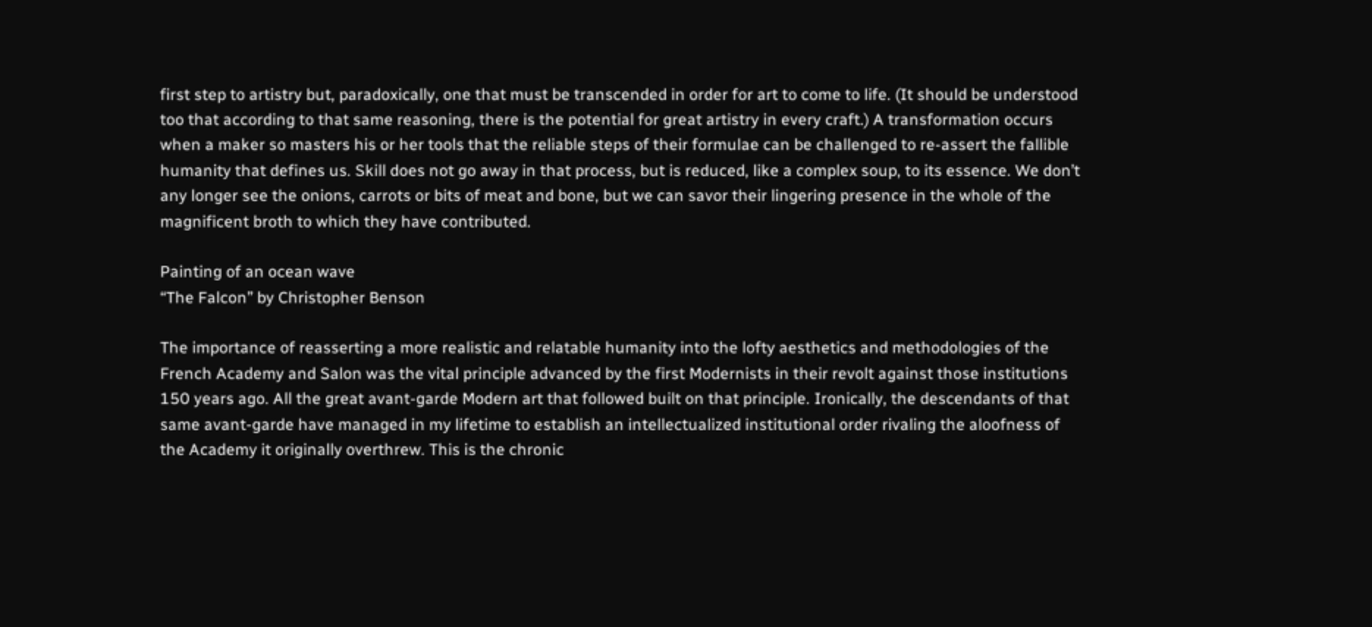first step to artistry but, paradoxically, one that must be transcended in order for art to come to life. (It should be understood too that according to that same reasoning, there is the potential for great artistry in every craft.) A transformation occurs when a maker so masters his or her tools that the reliable steps of their formulae can be challenged to re-assert the fallible humanity that defines us. Skill does not go away in that process, but is reduced, like a complex soup, to its essence. We don’t any longer see the onions, carrots or bits of meat and bone, but we can savor their lingering presence in the whole of the magnificent broth to which they have contributed.

Painting of an ocean wave
“The Falcon” by Christopher Benson

The importance of reasserting a more realistic and relatable humanity into the lofty aesthetics and methodologies of the French Academy and Salon was the vital principle advanced by the first Modernists in their revolt against those institutions 150 years ago. All the great avant-garde Modern art that followed built on that principle. Ironically, the descendants of that same avant-garde have managed in my lifetime to establish an intellectualized institutional order rivaling the aloofness of the Academy it originally overthrew. This is the chronic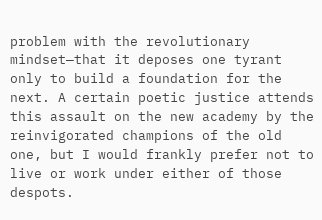problem with the revolutionary mindset—that it deposes one tyrant only to build a foundation for the next. A certain poetic justice attends this assault on the new academy by the reinvigorated champions of the old one, but I would frankly prefer not to live or work under either of those despots.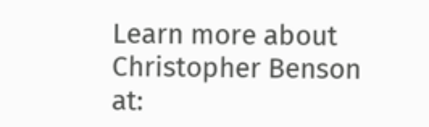Learn more about Christopher Benson at: